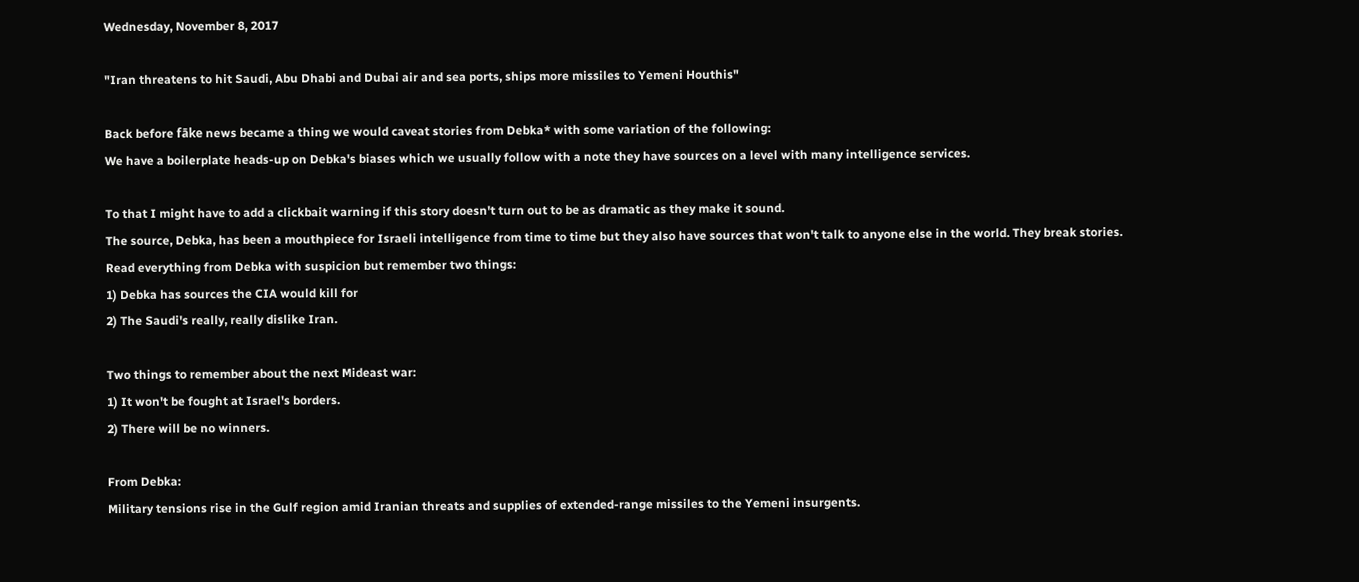Wednesday, November 8, 2017

"Iran threatens to hit Saudi, Abu Dhabi and Dubai air and sea ports, ships more missiles to Yemeni Houthis"

Back before fāke news became a thing we would caveat stories from Debka* with some variation of the following:
We have a boilerplate heads-up on Debka's biases which we usually follow with a note they have sources on a level with many intelligence services.

To that I might have to add a clickbait warning if this story doesn't turn out to be as dramatic as they make it sound.
The source, Debka, has been a mouthpiece for Israeli intelligence from time to time but they also have sources that won't talk to anyone else in the world. They break stories.
Read everything from Debka with suspicion but remember two things:
1) Debka has sources the CIA would kill for
2) The Saudi's really, really dislike Iran.

Two things to remember about the next Mideast war:
1) It won't be fought at Israel's borders.
2) There will be no winners.

From Debka:
Military tensions rise in the Gulf region amid Iranian threats and supplies of extended-range missiles to the Yemeni insurgents.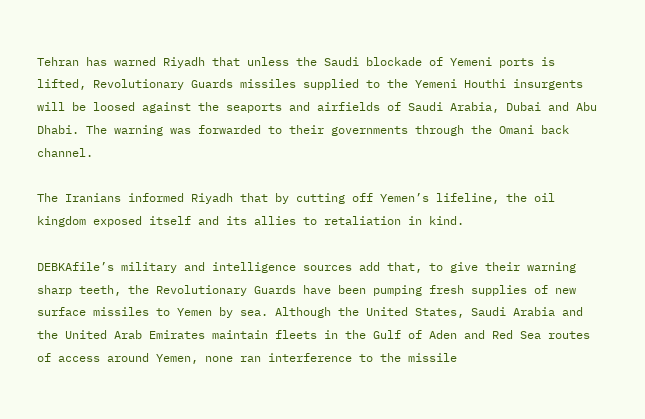Tehran has warned Riyadh that unless the Saudi blockade of Yemeni ports is lifted, Revolutionary Guards missiles supplied to the Yemeni Houthi insurgents will be loosed against the seaports and airfields of Saudi Arabia, Dubai and Abu Dhabi. The warning was forwarded to their governments through the Omani back channel.

The Iranians informed Riyadh that by cutting off Yemen’s lifeline, the oil kingdom exposed itself and its allies to retaliation in kind.

DEBKAfile’s military and intelligence sources add that, to give their warning sharp teeth, the Revolutionary Guards have been pumping fresh supplies of new surface missiles to Yemen by sea. Although the United States, Saudi Arabia and the United Arab Emirates maintain fleets in the Gulf of Aden and Red Sea routes of access around Yemen, none ran interference to the missile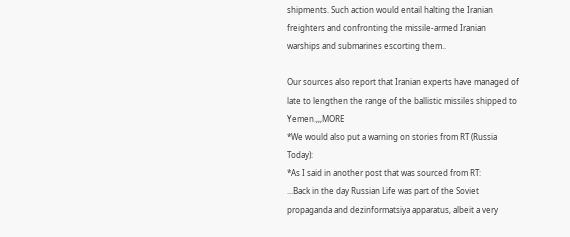shipments. Such action would entail halting the Iranian freighters and confronting the missile-armed Iranian warships and submarines escorting them..

Our sources also report that Iranian experts have managed of late to lengthen the range of the ballistic missiles shipped to Yemen.,,,MORE
*We would also put a warning on stories from RT (Russia Today):
*As I said in another post that was sourced from RT:
...Back in the day Russian Life was part of the Soviet propaganda and dezinformatsiya apparatus, albeit a very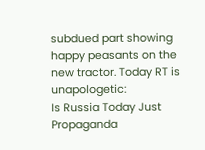subdued part showing happy peasants on the new tractor. Today RT is unapologetic:
Is Russia Today Just Propaganda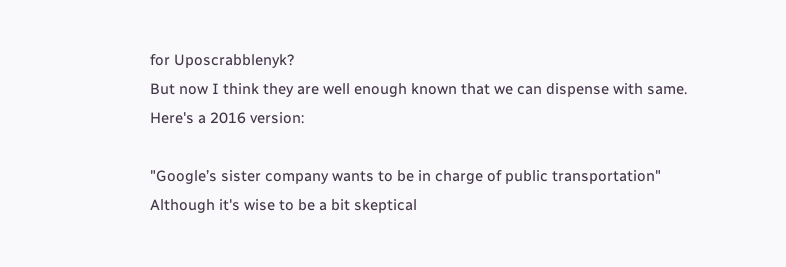for Uposcrabblenyk?
But now I think they are well enough known that we can dispense with same.
Here's a 2016 version:

"Google’s sister company wants to be in charge of public transportation"
Although it's wise to be a bit skeptical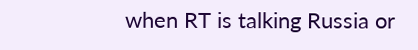when RT is talking Russia or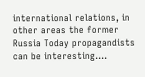international relations, in other areas the former Russia Today propagandists can be interesting....